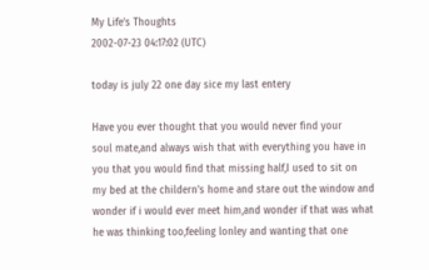My Life's Thoughts
2002-07-23 04:17:02 (UTC)

today is july 22 one day sice my last entery

Have you ever thought that you would never find your
soul mate,and always wish that with everything you have in
you that you would find that missing half,I used to sit on
my bed at the childern's home and stare out the window and
wonder if i would ever meet him,and wonder if that was what
he was thinking too,feeling lonley and wanting that one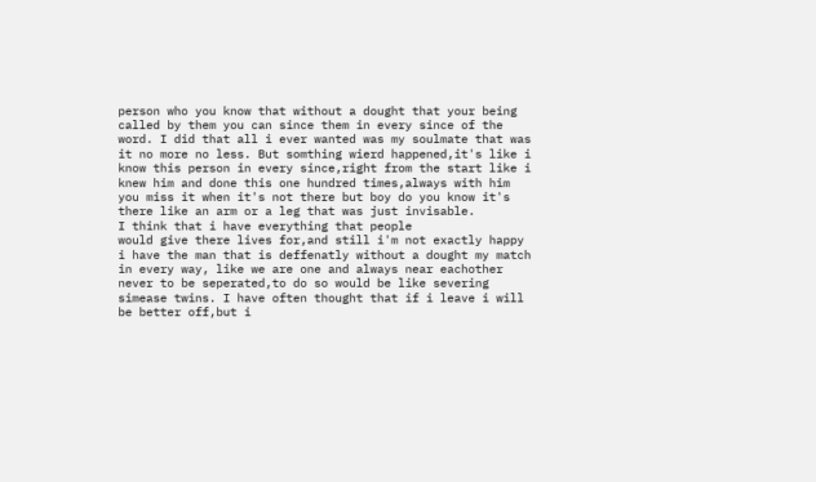person who you know that without a dought that your being
called by them you can since them in every since of the
word. I did that all i ever wanted was my soulmate that was
it no more no less. But somthing wierd happened,it's like i
know this person in every since,right from the start like i
knew him and done this one hundred times,always with him
you miss it when it's not there but boy do you know it's
there like an arm or a leg that was just invisable.
I think that i have everything that people
would give there lives for,and still i'm not exactly happy
i have the man that is deffenatly without a dought my match
in every way, like we are one and always near eachother
never to be seperated,to do so would be like severing
simease twins. I have often thought that if i leave i will
be better off,but i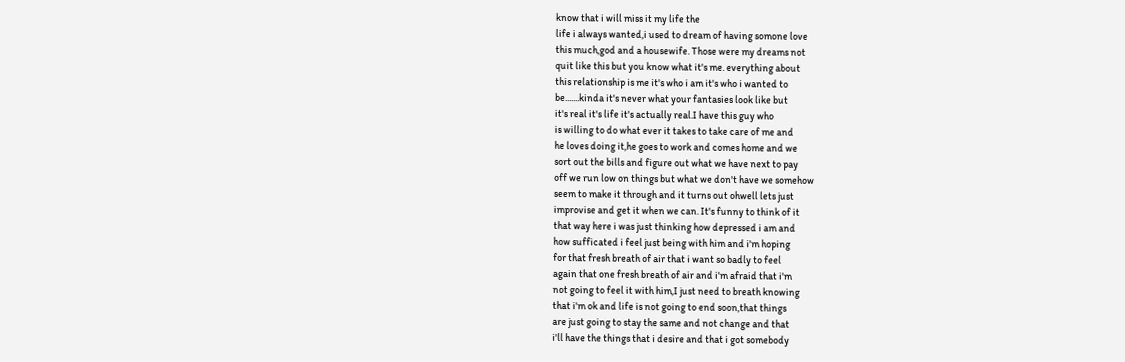know that i will miss it my life the
life i always wanted,i used to dream of having somone love
this much,god and a housewife. Those were my dreams not
quit like this but you know what it's me. everything about
this relationship is me it's who i am it's who i wanted to
be.......kinda it's never what your fantasies look like but
it's real it's life it's actually real.I have this guy who
is willing to do what ever it takes to take care of me and
he loves doing it,he goes to work and comes home and we
sort out the bills and figure out what we have next to pay
off we run low on things but what we don't have we somehow
seem to make it through and it turns out ohwell lets just
improvise and get it when we can. It's funny to think of it
that way here i was just thinking how depressed i am and
how sufficated i feel just being with him and i'm hoping
for that fresh breath of air that i want so badly to feel
again that one fresh breath of air and i'm afraid that i'm
not going to feel it with him,I just need to breath knowing
that i'm ok and life is not going to end soon,that things
are just going to stay the same and not change and that
i'll have the things that i desire and that i got somebody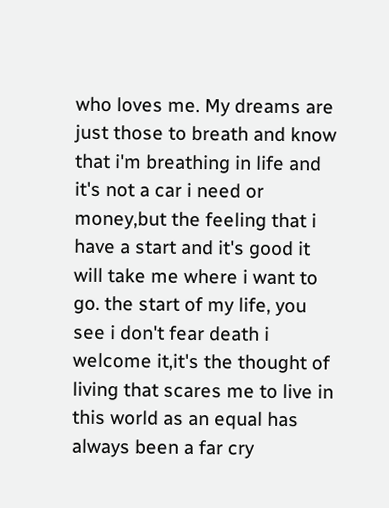who loves me. My dreams are just those to breath and know
that i'm breathing in life and it's not a car i need or
money,but the feeling that i have a start and it's good it
will take me where i want to go. the start of my life, you
see i don't fear death i welcome it,it's the thought of
living that scares me to live in this world as an equal has
always been a far cry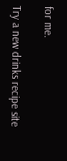for me.

Try a new drinks recipe site